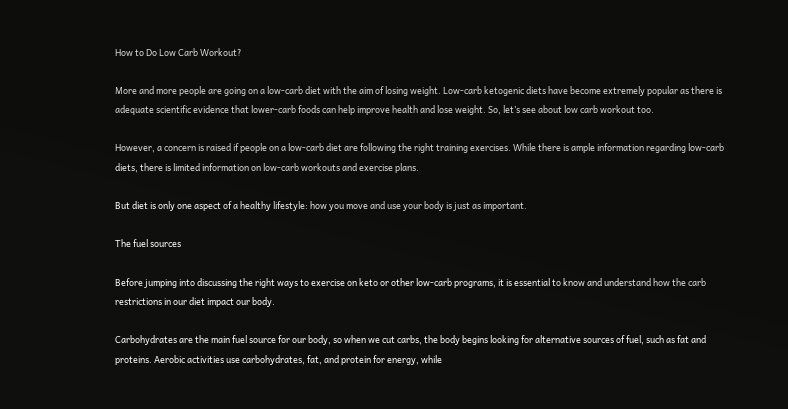How to Do Low Carb Workout?

More and more people are going on a low-carb diet with the aim of losing weight. Low-carb ketogenic diets have become extremely popular as there is adequate scientific evidence that lower-carb foods can help improve health and lose weight. So, let’s see about low carb workout too.

However, a concern is raised if people on a low-carb diet are following the right training exercises. While there is ample information regarding low-carb diets, there is limited information on low-carb workouts and exercise plans.

But diet is only one aspect of a healthy lifestyle: how you move and use your body is just as important.

The fuel sources

Before jumping into discussing the right ways to exercise on keto or other low-carb programs, it is essential to know and understand how the carb restrictions in our diet impact our body.

Carbohydrates are the main fuel source for our body, so when we cut carbs, the body begins looking for alternative sources of fuel, such as fat and proteins. Aerobic activities use carbohydrates, fat, and protein for energy, while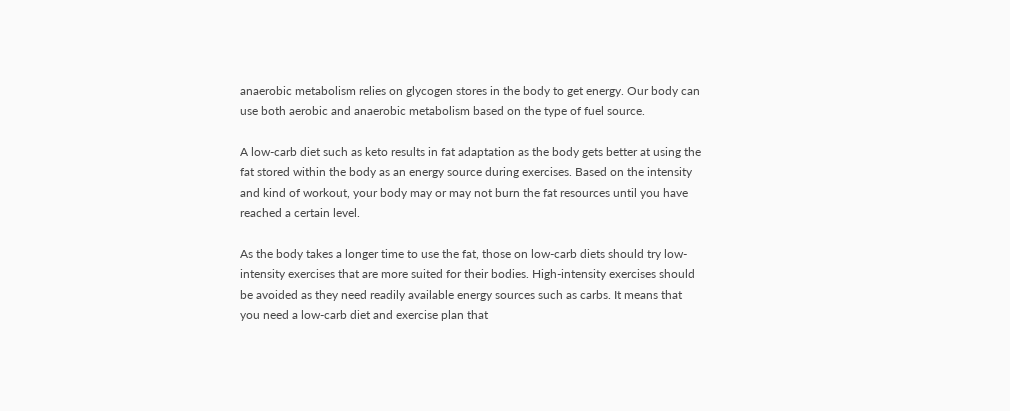anaerobic metabolism relies on glycogen stores in the body to get energy. Our body can use both aerobic and anaerobic metabolism based on the type of fuel source.

A low-carb diet such as keto results in fat adaptation as the body gets better at using the fat stored within the body as an energy source during exercises. Based on the intensity and kind of workout, your body may or may not burn the fat resources until you have reached a certain level.

As the body takes a longer time to use the fat, those on low-carb diets should try low-intensity exercises that are more suited for their bodies. High-intensity exercises should be avoided as they need readily available energy sources such as carbs. It means that you need a low-carb diet and exercise plan that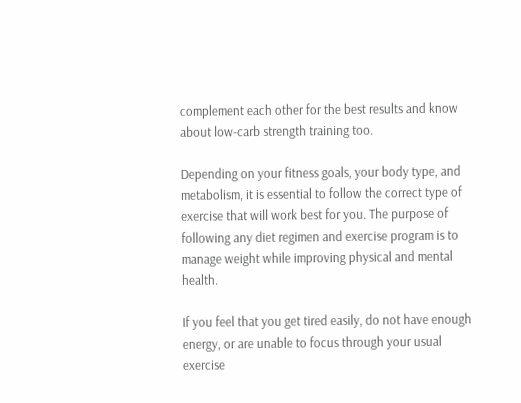complement each other for the best results and know about low-carb strength training too.

Depending on your fitness goals, your body type, and metabolism, it is essential to follow the correct type of exercise that will work best for you. The purpose of following any diet regimen and exercise program is to manage weight while improving physical and mental health.

If you feel that you get tired easily, do not have enough energy, or are unable to focus through your usual exercise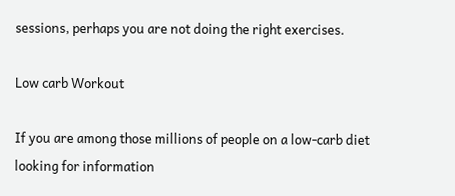sessions, perhaps you are not doing the right exercises.

Low carb Workout

If you are among those millions of people on a low-carb diet looking for information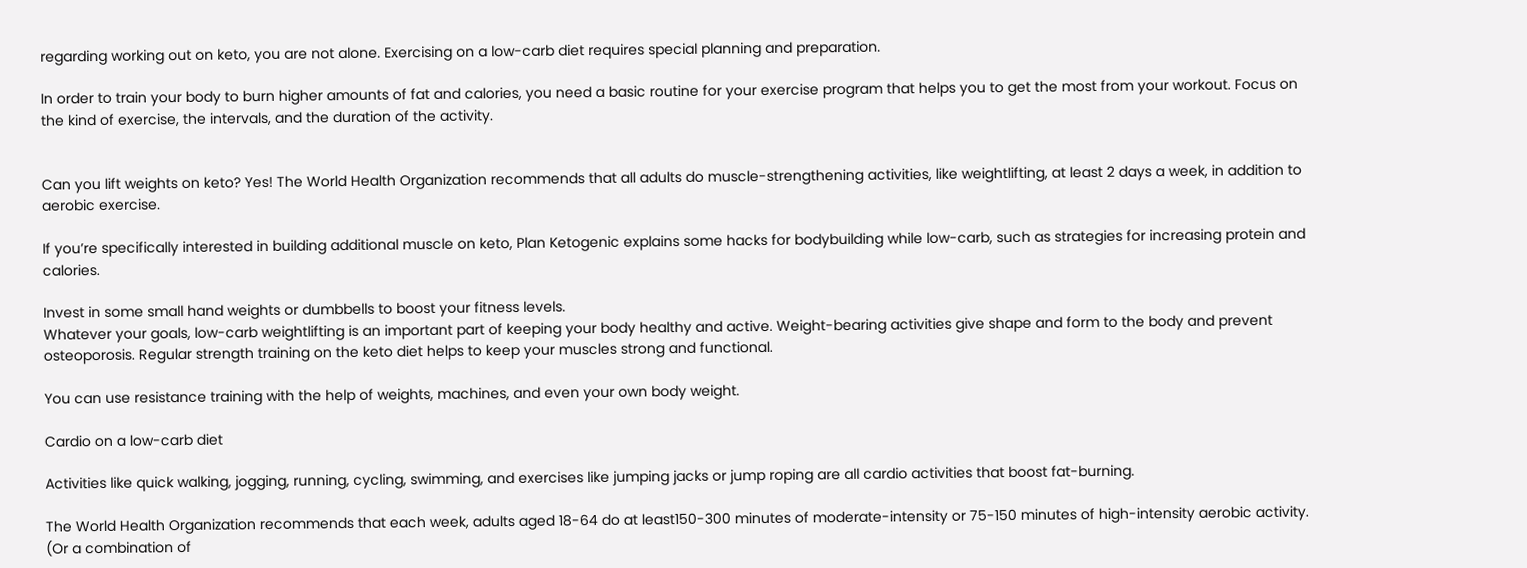regarding working out on keto, you are not alone. Exercising on a low-carb diet requires special planning and preparation.

In order to train your body to burn higher amounts of fat and calories, you need a basic routine for your exercise program that helps you to get the most from your workout. Focus on the kind of exercise, the intervals, and the duration of the activity.


Can you lift weights on keto? Yes! The World Health Organization recommends that all adults do muscle-strengthening activities, like weightlifting, at least 2 days a week, in addition to aerobic exercise.

If you’re specifically interested in building additional muscle on keto, Plan Ketogenic explains some hacks for bodybuilding while low-carb, such as strategies for increasing protein and calories.

Invest in some small hand weights or dumbbells to boost your fitness levels.
Whatever your goals, low-carb weightlifting is an important part of keeping your body healthy and active. Weight-bearing activities give shape and form to the body and prevent osteoporosis. Regular strength training on the keto diet helps to keep your muscles strong and functional.

You can use resistance training with the help of weights, machines, and even your own body weight.

Cardio on a low-carb diet

Activities like quick walking, jogging, running, cycling, swimming, and exercises like jumping jacks or jump roping are all cardio activities that boost fat-burning.

The World Health Organization recommends that each week, adults aged 18-64 do at least150-300 minutes of moderate-intensity or 75-150 minutes of high-intensity aerobic activity. (Or a combination of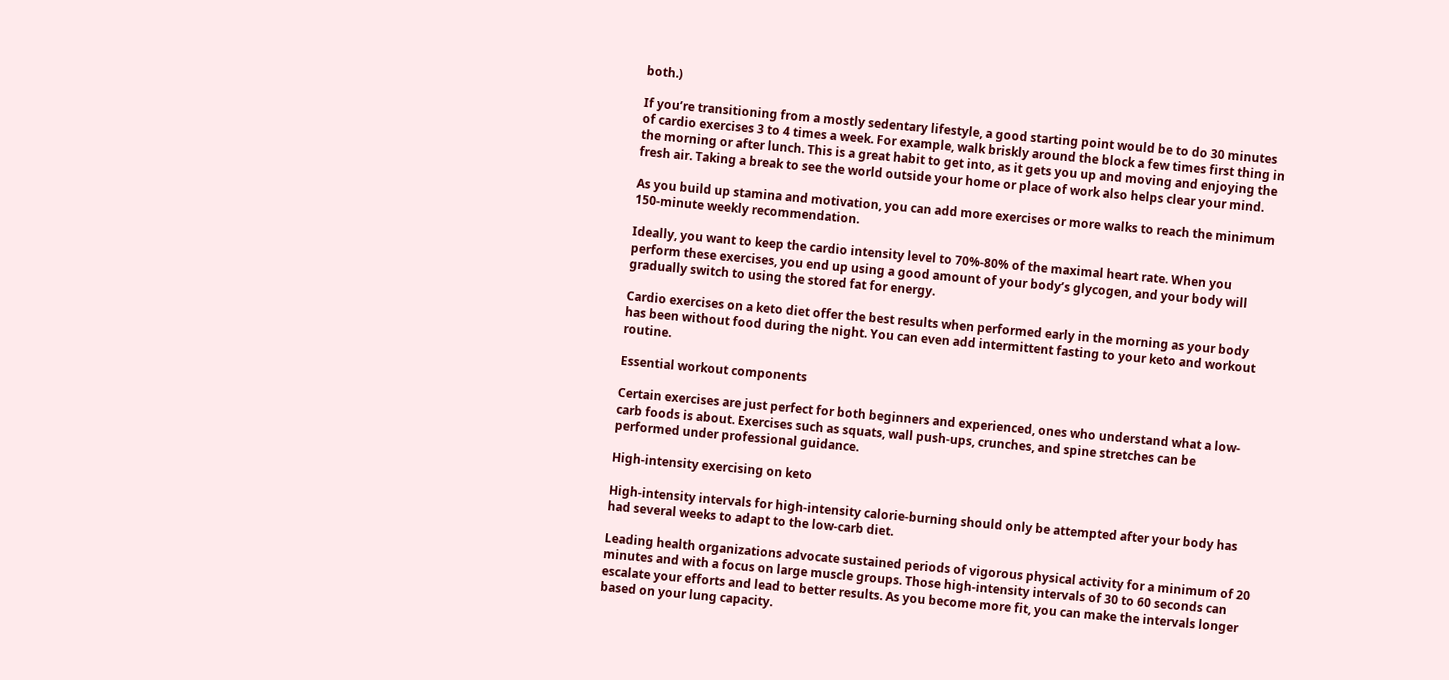both.)

If you’re transitioning from a mostly sedentary lifestyle, a good starting point would be to do 30 minutes of cardio exercises 3 to 4 times a week. For example, walk briskly around the block a few times first thing in the morning or after lunch. This is a great habit to get into, as it gets you up and moving and enjoying the fresh air. Taking a break to see the world outside your home or place of work also helps clear your mind.

As you build up stamina and motivation, you can add more exercises or more walks to reach the minimum 150-minute weekly recommendation.

Ideally, you want to keep the cardio intensity level to 70%-80% of the maximal heart rate. When you perform these exercises, you end up using a good amount of your body’s glycogen, and your body will gradually switch to using the stored fat for energy.

Cardio exercises on a keto diet offer the best results when performed early in the morning as your body has been without food during the night. You can even add intermittent fasting to your keto and workout routine.

Essential workout components

Certain exercises are just perfect for both beginners and experienced, ones who understand what a low-carb foods is about. Exercises such as squats, wall push-ups, crunches, and spine stretches can be performed under professional guidance.

High-intensity exercising on keto

High-intensity intervals for high-intensity calorie-burning should only be attempted after your body has had several weeks to adapt to the low-carb diet.

Leading health organizations advocate sustained periods of vigorous physical activity for a minimum of 20 minutes and with a focus on large muscle groups. Those high-intensity intervals of 30 to 60 seconds can escalate your efforts and lead to better results. As you become more fit, you can make the intervals longer based on your lung capacity.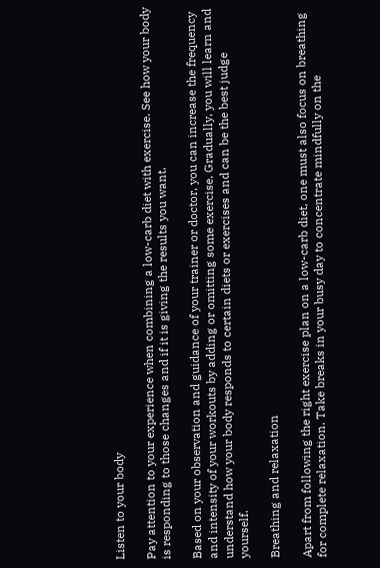Listen to your body

Pay attention to your experience when combining a low-carb diet with exercise. See how your body is responding to those changes and if it is giving the results you want.

Based on your observation and guidance of your trainer or doctor, you can increase the frequency and intensity of your workouts by adding or omitting some exercise. Gradually, you will learn and understand how your body responds to certain diets or exercises and can be the best judge yourself.

Breathing and relaxation

Apart from following the right exercise plan on a low-carb diet, one must also focus on breathing for complete relaxation. Take breaks in your busy day to concentrate mindfully on the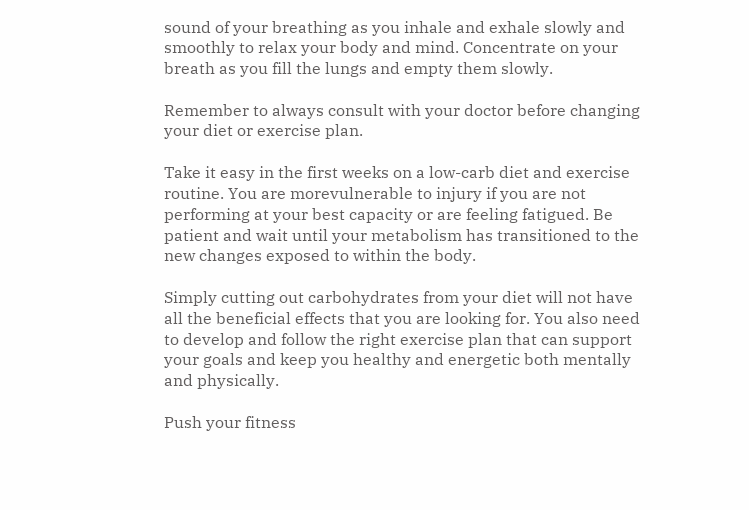sound of your breathing as you inhale and exhale slowly and smoothly to relax your body and mind. Concentrate on your breath as you fill the lungs and empty them slowly.

Remember to always consult with your doctor before changing your diet or exercise plan.

Take it easy in the first weeks on a low-carb diet and exercise routine. You are morevulnerable to injury if you are not performing at your best capacity or are feeling fatigued. Be patient and wait until your metabolism has transitioned to the new changes exposed to within the body.

Simply cutting out carbohydrates from your diet will not have all the beneficial effects that you are looking for. You also need to develop and follow the right exercise plan that can support your goals and keep you healthy and energetic both mentally and physically.

Push your fitness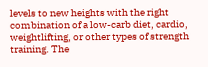levels to new heights with the right combination of a low-carb diet, cardio, weightlifting, or other types of strength training. The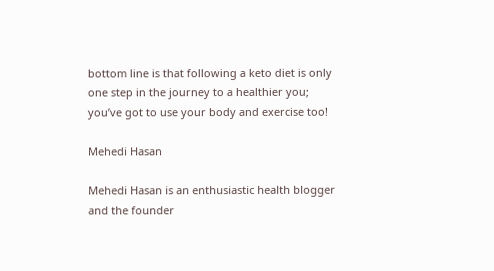bottom line is that following a keto diet is only one step in the journey to a healthier you; you’ve got to use your body and exercise too!

Mehedi Hasan

Mehedi Hasan is an enthusiastic health blogger and the founder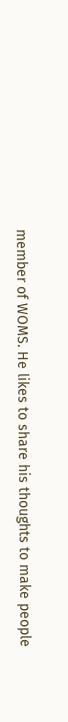member of WOMS. He likes to share his thoughts to make people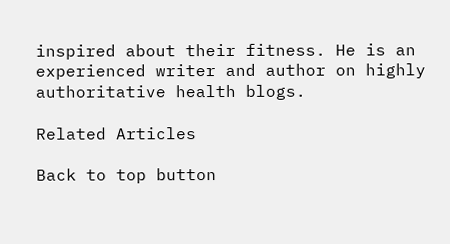inspired about their fitness. He is an experienced writer and author on highly authoritative health blogs.

Related Articles

Back to top button